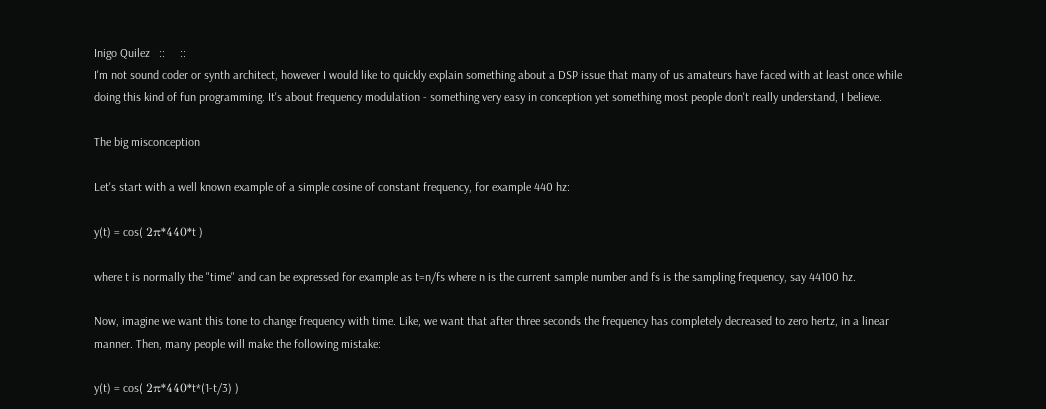Inigo Quilez   ::     ::
I'm not sound coder or synth architect, however I would like to quickly explain something about a DSP issue that many of us amateurs have faced with at least once while doing this kind of fun programming. It's about frequency modulation - something very easy in conception yet something most people don't really understand, I believe.

The big misconception

Let's start with a well known example of a simple cosine of constant frequency, for example 440 hz:

y(t) = cos( 2π*440*t )

where t is normally the "time" and can be expressed for example as t=n/fs where n is the current sample number and fs is the sampling frequency, say 44100 hz.

Now, imagine we want this tone to change frequency with time. Like, we want that after three seconds the frequency has completely decreased to zero hertz, in a linear manner. Then, many people will make the following mistake:

y(t) = cos( 2π*440*t*(1-t/3) )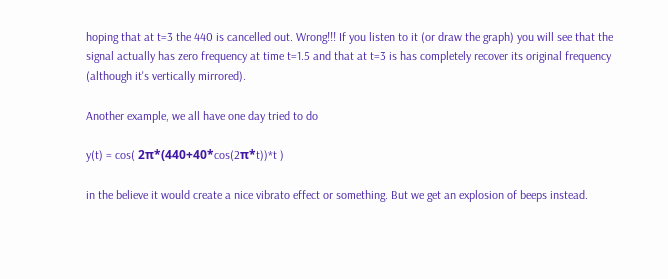hoping that at t=3 the 440 is cancelled out. Wrong!!! If you listen to it (or draw the graph) you will see that the signal actually has zero frequency at time t=1.5 and that at t=3 is has completely recover its original frequency (although it's vertically mirrored).

Another example, we all have one day tried to do

y(t) = cos( 2π*(440+40*cos(2π*t))*t )

in the believe it would create a nice vibrato effect or something. But we get an explosion of beeps instead.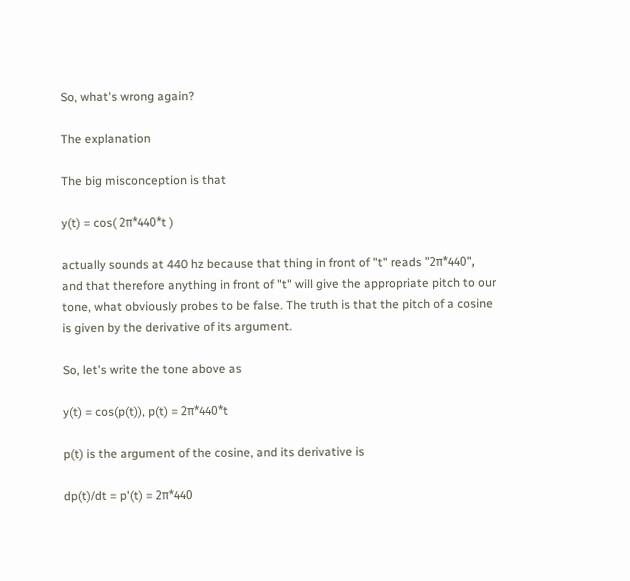So, what's wrong again?

The explanation

The big misconception is that

y(t) = cos( 2π*440*t )

actually sounds at 440 hz because that thing in front of "t" reads "2π*440", and that therefore anything in front of "t" will give the appropriate pitch to our tone, what obviously probes to be false. The truth is that the pitch of a cosine is given by the derivative of its argument.

So, let's write the tone above as

y(t) = cos(p(t)), p(t) = 2π*440*t

p(t) is the argument of the cosine, and its derivative is

dp(t)/dt = p'(t) = 2π*440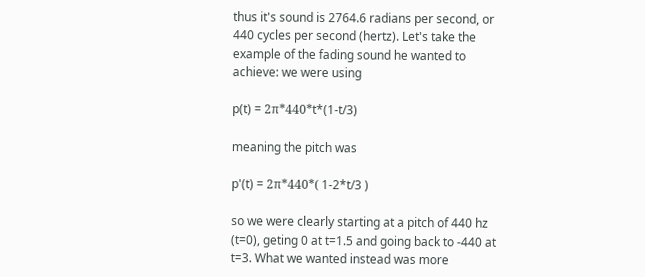thus it's sound is 2764.6 radians per second, or 440 cycles per second (hertz). Let's take the example of the fading sound he wanted to achieve: we were using

p(t) = 2π*440*t*(1-t/3)

meaning the pitch was

p'(t) = 2π*440*( 1-2*t/3 )

so we were clearly starting at a pitch of 440 hz (t=0), geting 0 at t=1.5 and going back to -440 at t=3. What we wanted instead was more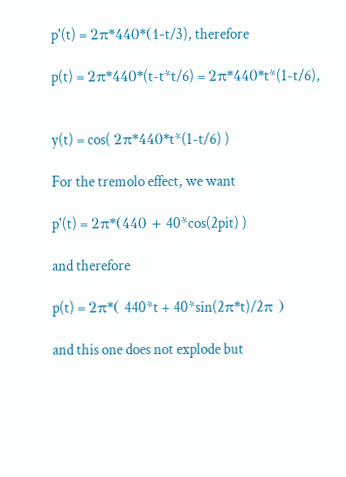p'(t) = 2π*440*(1-t/3), therefore

p(t) = 2π*440*(t-t*t/6) = 2π*440*t*(1-t/6),


y(t) = cos( 2π*440*t*(1-t/6) )

For the tremolo effect, we want

p'(t) = 2π*(440 + 40*cos(2pit) )

and therefore

p(t) = 2π*( 440*t + 40*sin(2π*t)/2π )

and this one does not explode but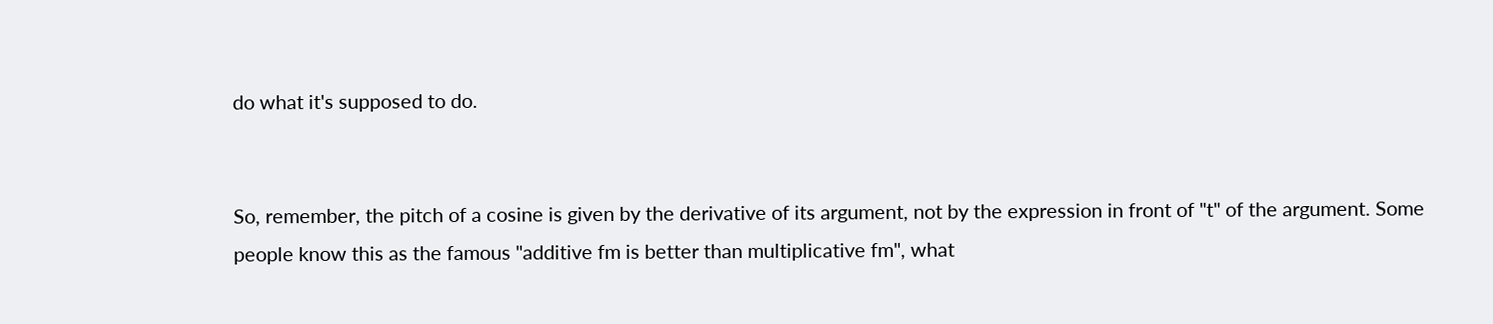do what it's supposed to do.


So, remember, the pitch of a cosine is given by the derivative of its argument, not by the expression in front of "t" of the argument. Some people know this as the famous "additive fm is better than multiplicative fm", what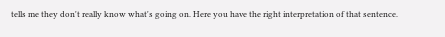tells me they don't really know what's going on. Here you have the right interpretation of that sentence.